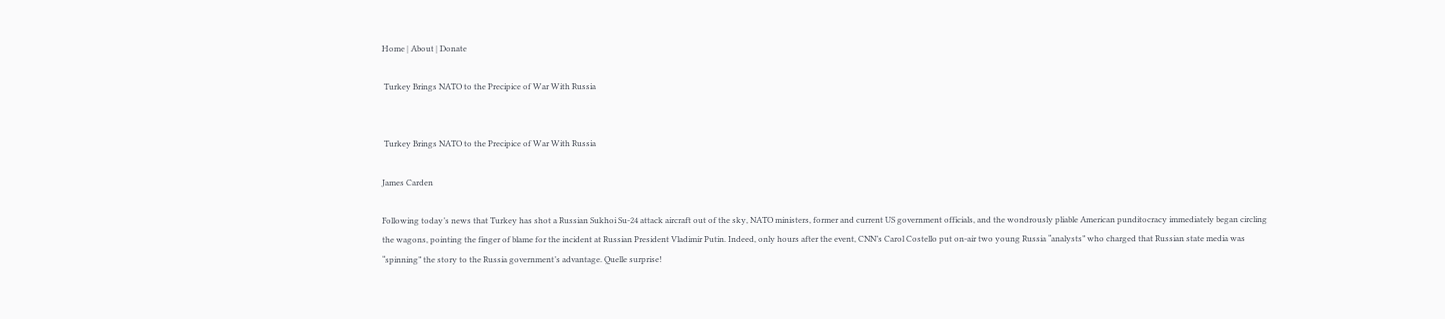Home | About | Donate

 Turkey Brings NATO to the Precipice of War With Russia


 Turkey Brings NATO to the Precipice of War With Russia

James Carden

Following today’s news that Turkey has shot a Russian Sukhoi Su-24 attack aircraft out of the sky, NATO ministers, former and current US government officials, and the wondrously pliable American punditocracy immediately began circling the wagons, pointing the finger of blame for the incident at Russian President Vladimir Putin. Indeed, only hours after the event, CNN’s Carol Costello put on-air two young Russia “analysts” who charged that Russian state media was “spinning” the story to the Russia government’s advantage. Quelle surprise!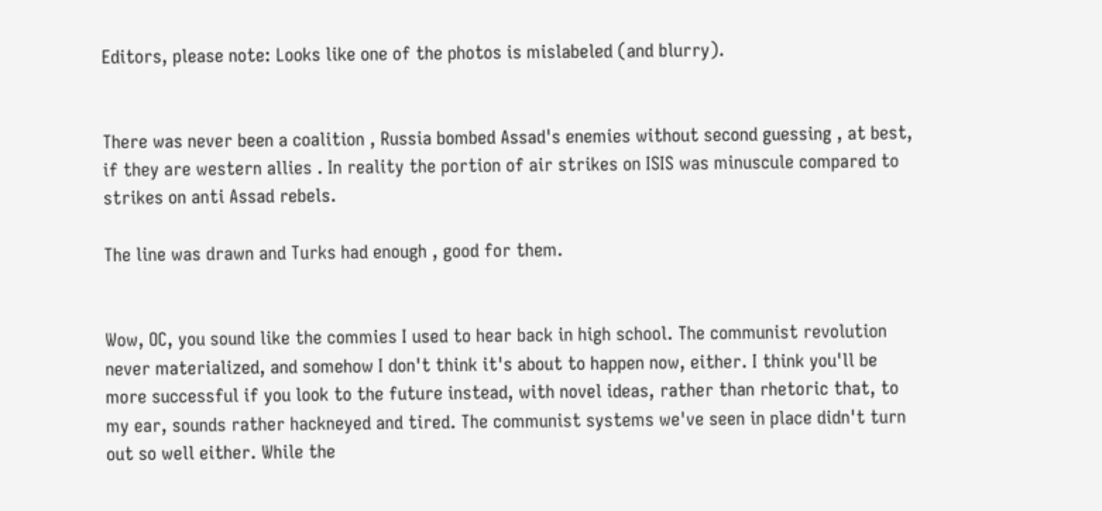Editors, please note: Looks like one of the photos is mislabeled (and blurry).


There was never been a coalition , Russia bombed Assad's enemies without second guessing , at best, if they are western allies . In reality the portion of air strikes on ISIS was minuscule compared to strikes on anti Assad rebels.

The line was drawn and Turks had enough , good for them.


Wow, OC, you sound like the commies I used to hear back in high school. The communist revolution never materialized, and somehow I don't think it's about to happen now, either. I think you'll be more successful if you look to the future instead, with novel ideas, rather than rhetoric that, to my ear, sounds rather hackneyed and tired. The communist systems we've seen in place didn't turn out so well either. While the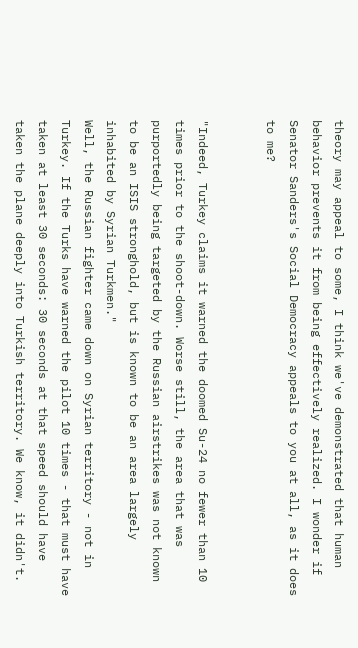theory may appeal to some, I think we've demonstrated that human behavior prevents it from being effectively realized. I wonder if Senator Sanders's Social Democracy appeals to you at all, as it does to me?


"Indeed, Turkey claims it warned the doomed Su-24 no fewer than 10 times prior to the shoot-down. Worse still, the area that was purportedly being targeted by the Russian airstrikes was not known to be an ISIS stronghold, but is known to be an area largely inhabited by Syrian Turkmen."
Well, the Russian fighter came down on Syrian territory - not in Turkey. If the Turks have warned the pilot 10 times - that must have taken at least 30 seconds: 30 seconds at that speed should have taken the plane deeply into Turkish territory. We know, it didn't.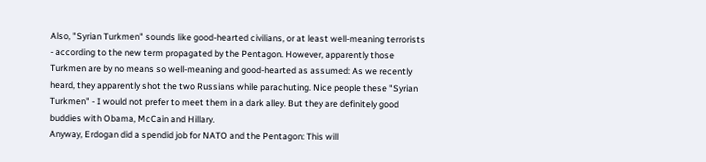Also, "Syrian Turkmen" sounds like good-hearted civilians, or at least well-meaning terrorists - according to the new term propagated by the Pentagon. However, apparently those Turkmen are by no means so well-meaning and good-hearted as assumed: As we recently heard, they apparently shot the two Russians while parachuting. Nice people these "Syrian Turkmen" - I would not prefer to meet them in a dark alley. But they are definitely good buddies with Obama, McCain and Hillary.
Anyway, Erdogan did a spendid job for NATO and the Pentagon: This will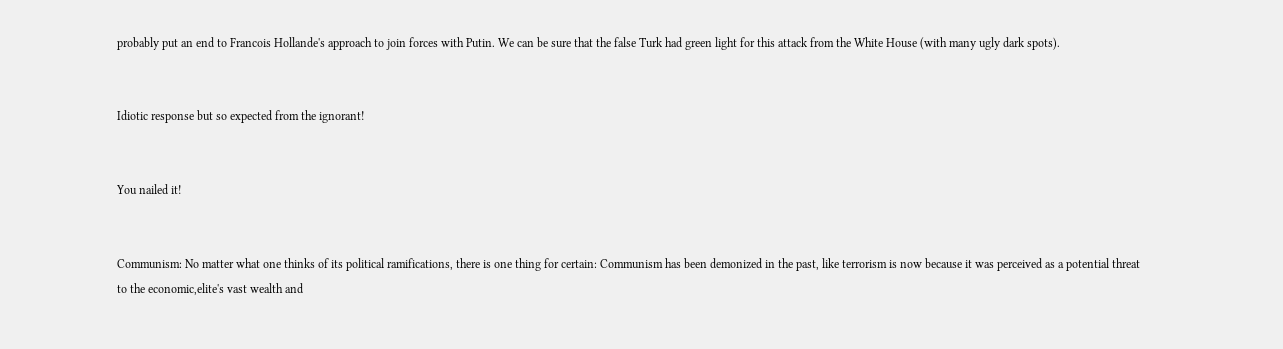probably put an end to Francois Hollande's approach to join forces with Putin. We can be sure that the false Turk had green light for this attack from the White House (with many ugly dark spots).


Idiotic response but so expected from the ignorant!


You nailed it!


Communism: No matter what one thinks of its political ramifications, there is one thing for certain: Communism has been demonized in the past, like terrorism is now because it was perceived as a potential threat to the economic,elite's vast wealth and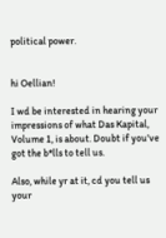political power.


hi Oellian!

I wd be interested in hearing your impressions of what Das Kapital, Volume 1, is about. Doubt if you've got the b*lls to tell us.

Also, while yr at it, cd you tell us your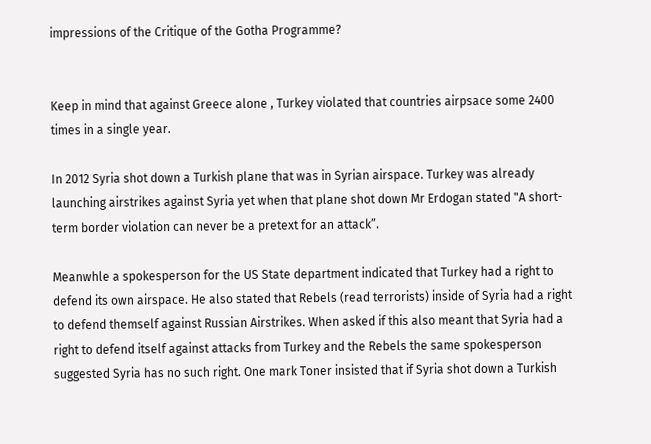impressions of the Critique of the Gotha Programme?


Keep in mind that against Greece alone , Turkey violated that countries airpsace some 2400 times in a single year.

In 2012 Syria shot down a Turkish plane that was in Syrian airspace. Turkey was already launching airstrikes against Syria yet when that plane shot down Mr Erdogan stated "A short-term border violation can never be a pretext for an attack”.

Meanwhle a spokesperson for the US State department indicated that Turkey had a right to defend its own airspace. He also stated that Rebels (read terrorists) inside of Syria had a right to defend themself against Russian Airstrikes. When asked if this also meant that Syria had a right to defend itself against attacks from Turkey and the Rebels the same spokesperson suggested Syria has no such right. One mark Toner insisted that if Syria shot down a Turkish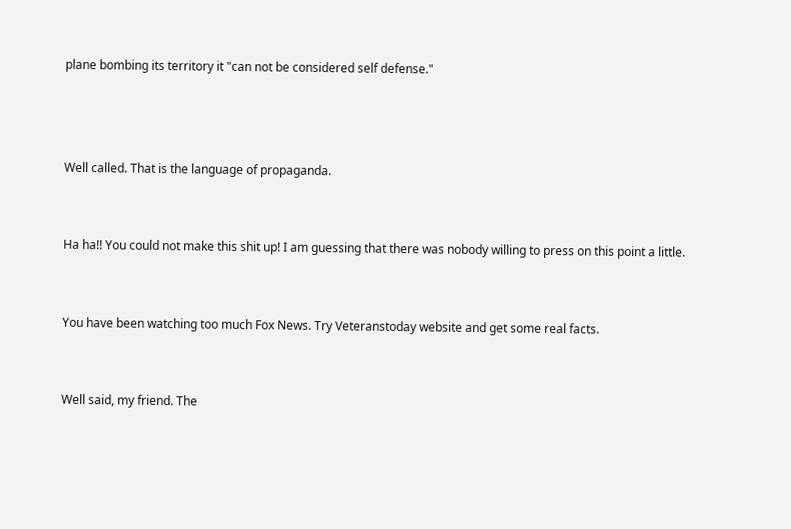plane bombing its territory it "can not be considered self defense."



Well called. That is the language of propaganda.


Ha ha!! You could not make this shit up! I am guessing that there was nobody willing to press on this point a little.


You have been watching too much Fox News. Try Veteranstoday website and get some real facts.


Well said, my friend. The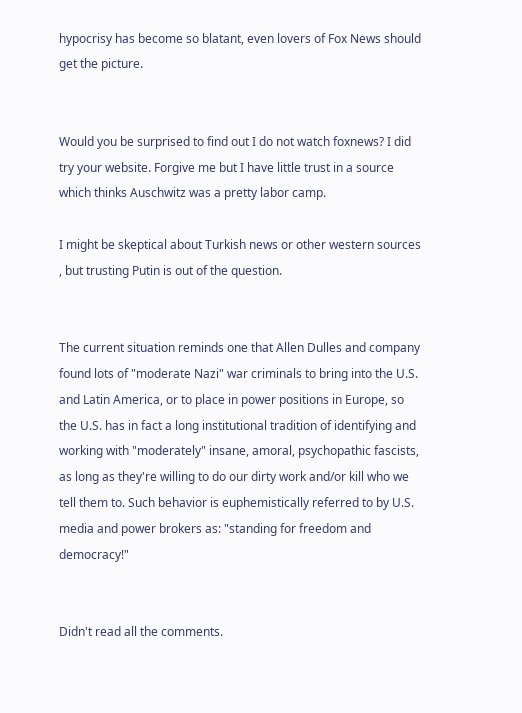hypocrisy has become so blatant, even lovers of Fox News should get the picture.


Would you be surprised to find out I do not watch foxnews? I did try your website. Forgive me but I have little trust in a source which thinks Auschwitz was a pretty labor camp.

I might be skeptical about Turkish news or other western sources , but trusting Putin is out of the question.


The current situation reminds one that Allen Dulles and company found lots of "moderate Nazi" war criminals to bring into the U.S. and Latin America, or to place in power positions in Europe, so the U.S. has in fact a long institutional tradition of identifying and working with "moderately" insane, amoral, psychopathic fascists, as long as they're willing to do our dirty work and/or kill who we tell them to. Such behavior is euphemistically referred to by U.S. media and power brokers as: "standing for freedom and democracy!"


Didn't read all the comments.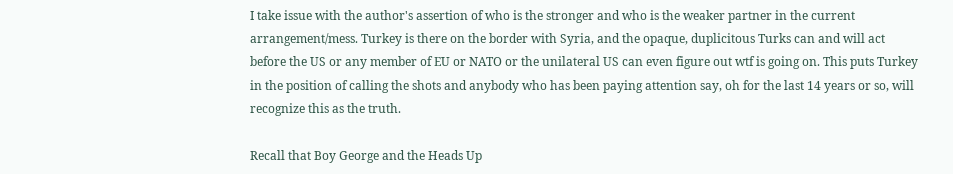I take issue with the author's assertion of who is the stronger and who is the weaker partner in the current arrangement/mess. Turkey is there on the border with Syria, and the opaque, duplicitous Turks can and will act before the US or any member of EU or NATO or the unilateral US can even figure out wtf is going on. This puts Turkey in the position of calling the shots and anybody who has been paying attention say, oh for the last 14 years or so, will recognize this as the truth.

Recall that Boy George and the Heads Up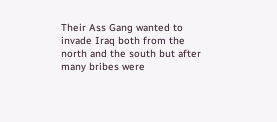Their Ass Gang wanted to invade Iraq both from the north and the south but after many bribes were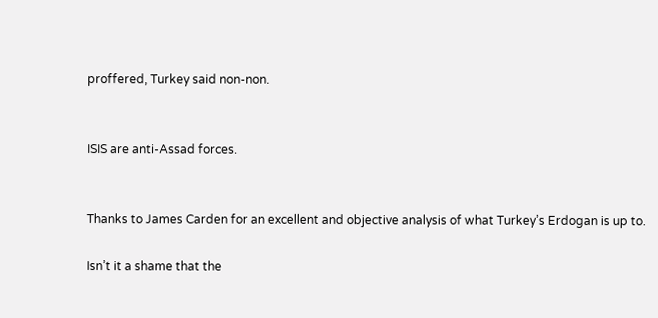proffered, Turkey said non-non.


ISIS are anti-Assad forces.


Thanks to James Carden for an excellent and objective analysis of what Turkey’s Erdogan is up to.

Isn’t it a shame that the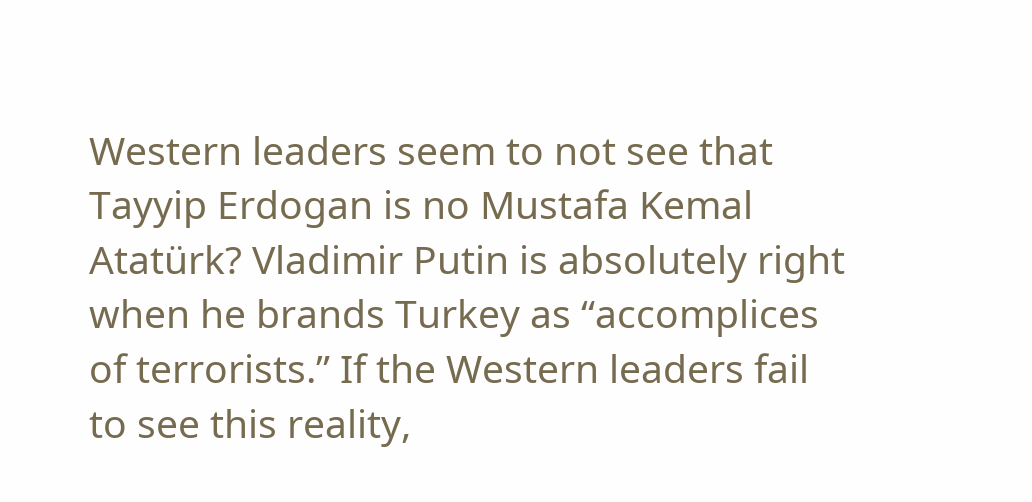Western leaders seem to not see that Tayyip Erdogan is no Mustafa Kemal Atatürk? Vladimir Putin is absolutely right when he brands Turkey as “accomplices of terrorists.” If the Western leaders fail to see this reality,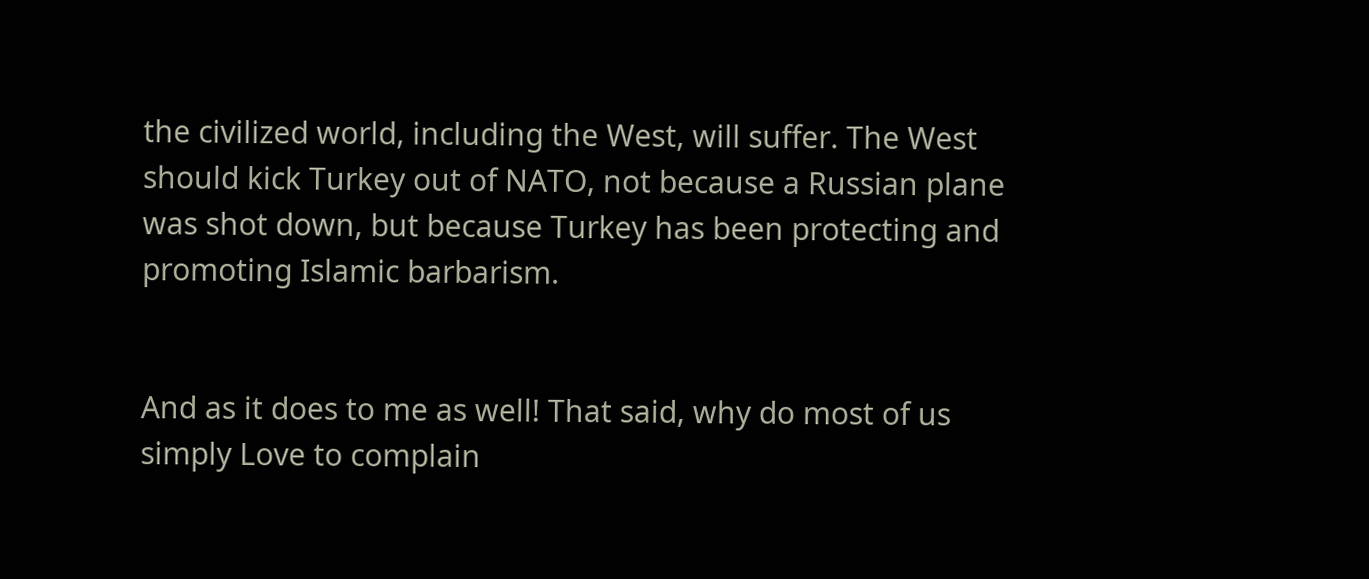the civilized world, including the West, will suffer. The West should kick Turkey out of NATO, not because a Russian plane was shot down, but because Turkey has been protecting and promoting Islamic barbarism.


And as it does to me as well! That said, why do most of us simply Love to complain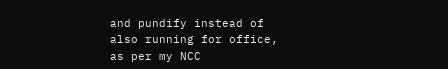and pundify instead of also running for office, as per my NCC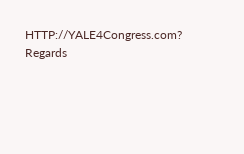HTTP://YALE4Congress.com? Regards